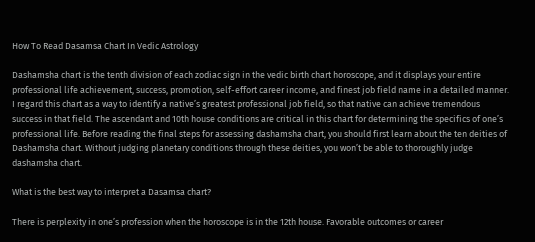How To Read Dasamsa Chart In Vedic Astrology

Dashamsha chart is the tenth division of each zodiac sign in the vedic birth chart horoscope, and it displays your entire professional life achievement, success, promotion, self-effort career income, and finest job field name in a detailed manner. I regard this chart as a way to identify a native’s greatest professional job field, so that native can achieve tremendous success in that field. The ascendant and 10th house conditions are critical in this chart for determining the specifics of one’s professional life. Before reading the final steps for assessing dashamsha chart, you should first learn about the ten deities of Dashamsha chart. Without judging planetary conditions through these deities, you won’t be able to thoroughly judge dashamsha chart.

What is the best way to interpret a Dasamsa chart?

There is perplexity in one’s profession when the horoscope is in the 12th house. Favorable outcomes or career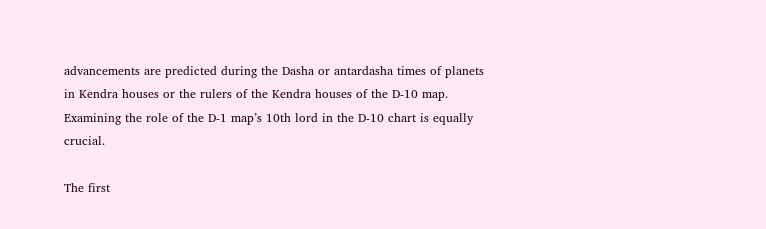advancements are predicted during the Dasha or antardasha times of planets in Kendra houses or the rulers of the Kendra houses of the D-10 map. Examining the role of the D-1 map’s 10th lord in the D-10 chart is equally crucial.

The first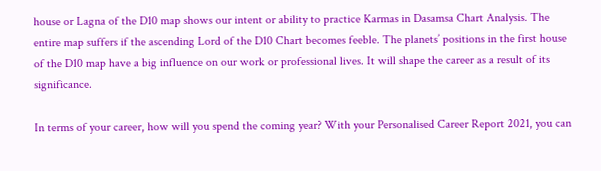house or Lagna of the D10 map shows our intent or ability to practice Karmas in Dasamsa Chart Analysis. The entire map suffers if the ascending Lord of the D10 Chart becomes feeble. The planets’ positions in the first house of the D10 map have a big influence on our work or professional lives. It will shape the career as a result of its significance.

In terms of your career, how will you spend the coming year? With your Personalised Career Report 2021, you can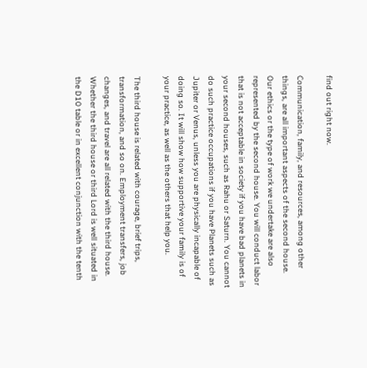find out right now.

Communication, family, and resources, among other things, are all important aspects of the second house. Our ethics or the type of work we undertake are also represented by the second house. You will conduct labor that is not acceptable in society if you have bad planets in your second houses, such as Rahu or Saturn. You cannot do such practice occupations if you have Planets such as Jupiter or Venus, unless you are physically incapable of doing so. It will show how supportive your family is of your practice, as well as the others that help you.

The third house is related with courage, brief trips, transformation, and so on. Employment transfers, job changes, and travel are all related with the third house. Whether the third house or third Lord is well situated in the D10 table or in excellent conjunction with the tenth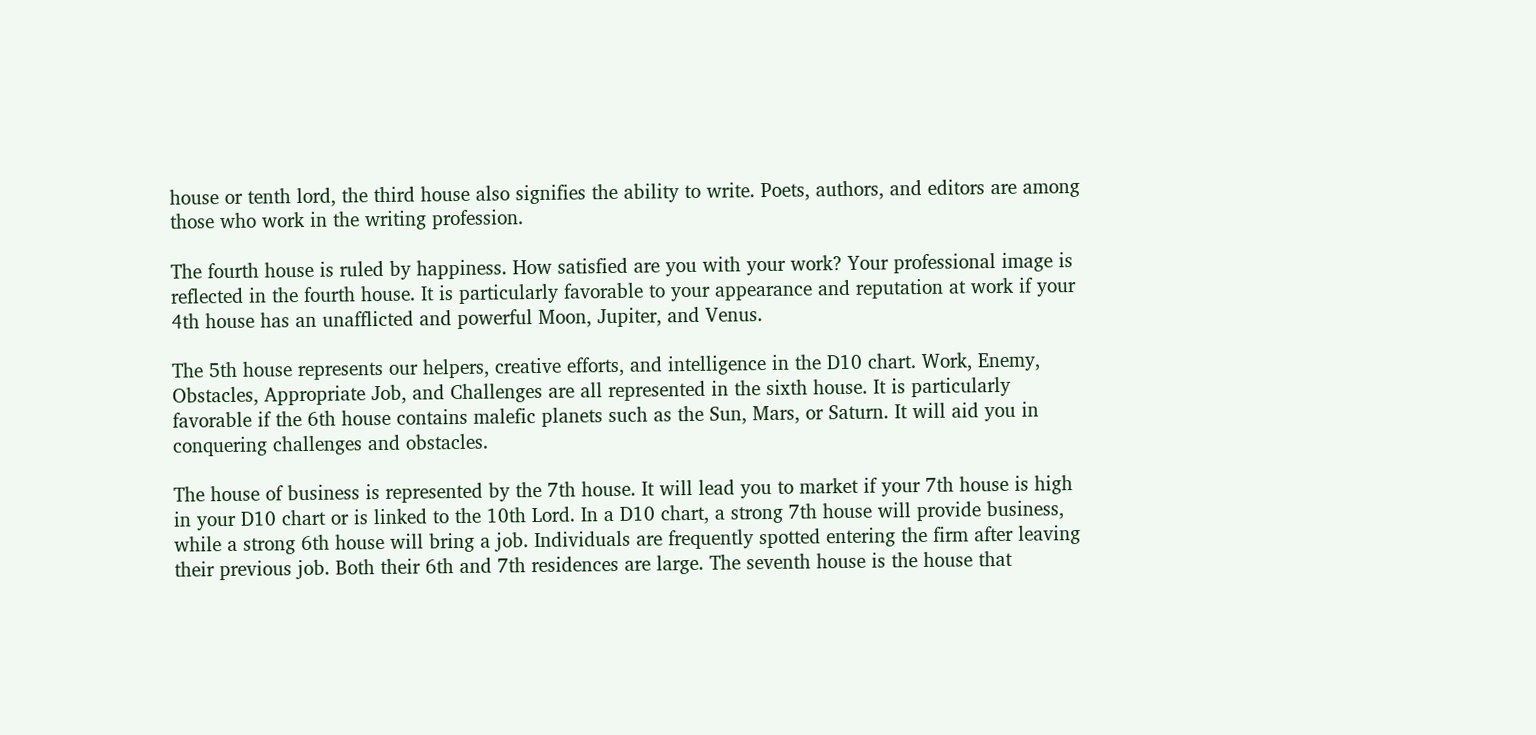house or tenth lord, the third house also signifies the ability to write. Poets, authors, and editors are among those who work in the writing profession.

The fourth house is ruled by happiness. How satisfied are you with your work? Your professional image is reflected in the fourth house. It is particularly favorable to your appearance and reputation at work if your 4th house has an unafflicted and powerful Moon, Jupiter, and Venus.

The 5th house represents our helpers, creative efforts, and intelligence in the D10 chart. Work, Enemy, Obstacles, Appropriate Job, and Challenges are all represented in the sixth house. It is particularly favorable if the 6th house contains malefic planets such as the Sun, Mars, or Saturn. It will aid you in conquering challenges and obstacles.

The house of business is represented by the 7th house. It will lead you to market if your 7th house is high in your D10 chart or is linked to the 10th Lord. In a D10 chart, a strong 7th house will provide business, while a strong 6th house will bring a job. Individuals are frequently spotted entering the firm after leaving their previous job. Both their 6th and 7th residences are large. The seventh house is the house that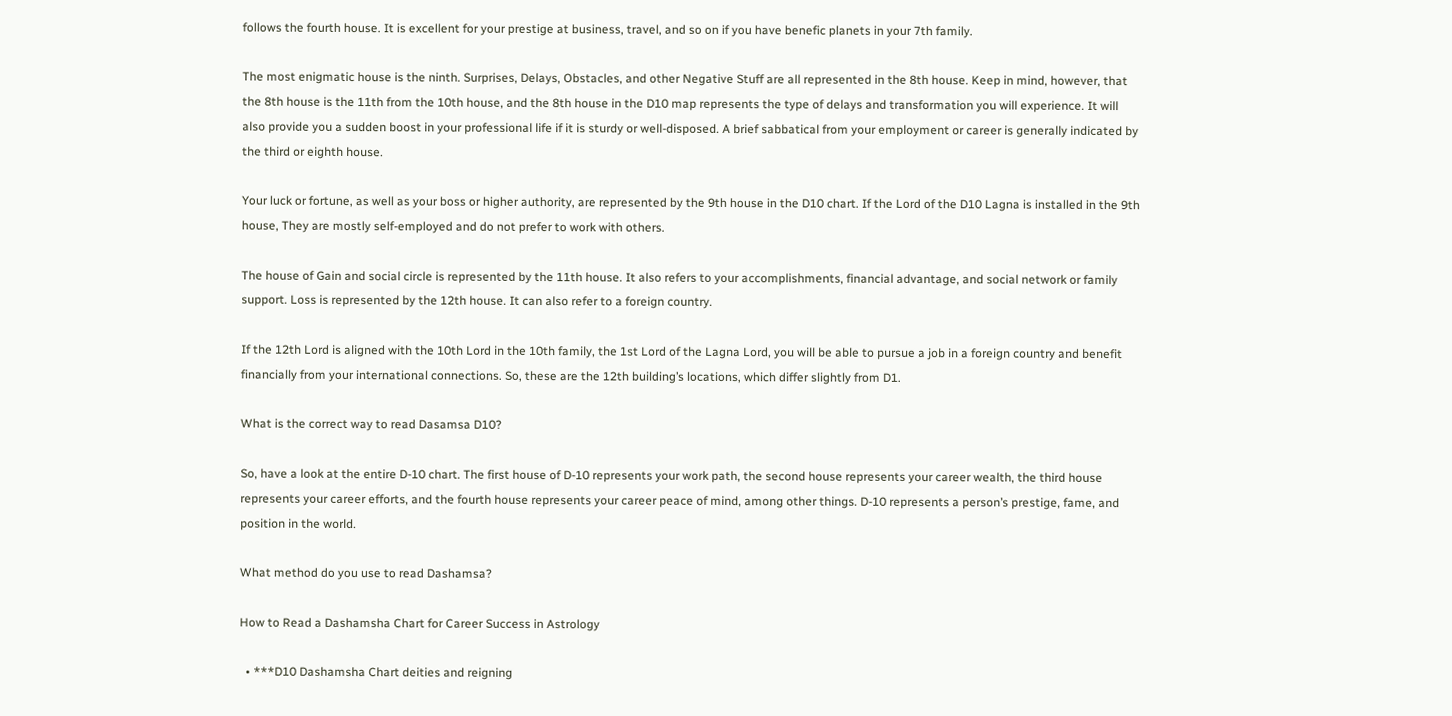follows the fourth house. It is excellent for your prestige at business, travel, and so on if you have benefic planets in your 7th family.

The most enigmatic house is the ninth. Surprises, Delays, Obstacles, and other Negative Stuff are all represented in the 8th house. Keep in mind, however, that the 8th house is the 11th from the 10th house, and the 8th house in the D10 map represents the type of delays and transformation you will experience. It will also provide you a sudden boost in your professional life if it is sturdy or well-disposed. A brief sabbatical from your employment or career is generally indicated by the third or eighth house.

Your luck or fortune, as well as your boss or higher authority, are represented by the 9th house in the D10 chart. If the Lord of the D10 Lagna is installed in the 9th house, They are mostly self-employed and do not prefer to work with others.

The house of Gain and social circle is represented by the 11th house. It also refers to your accomplishments, financial advantage, and social network or family support. Loss is represented by the 12th house. It can also refer to a foreign country.

If the 12th Lord is aligned with the 10th Lord in the 10th family, the 1st Lord of the Lagna Lord, you will be able to pursue a job in a foreign country and benefit financially from your international connections. So, these are the 12th building’s locations, which differ slightly from D1.

What is the correct way to read Dasamsa D10?

So, have a look at the entire D-10 chart. The first house of D-10 represents your work path, the second house represents your career wealth, the third house represents your career efforts, and the fourth house represents your career peace of mind, among other things. D-10 represents a person’s prestige, fame, and position in the world.

What method do you use to read Dashamsa?

How to Read a Dashamsha Chart for Career Success in Astrology

  • ***D10 Dashamsha Chart deities and reigning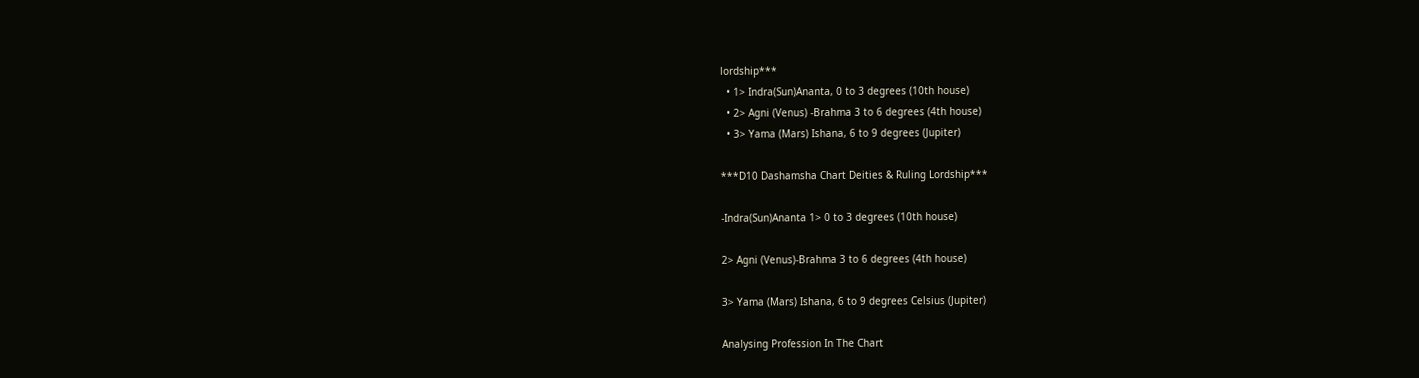lordship***
  • 1> Indra(Sun)Ananta, 0 to 3 degrees (10th house)
  • 2> Agni (Venus) -Brahma 3 to 6 degrees (4th house)
  • 3> Yama (Mars) Ishana, 6 to 9 degrees (Jupiter)

***D10 Dashamsha Chart Deities & Ruling Lordship***

-Indra(Sun)Ananta 1> 0 to 3 degrees (10th house)

2> Agni (Venus)-Brahma 3 to 6 degrees (4th house)

3> Yama (Mars) Ishana, 6 to 9 degrees Celsius (Jupiter)

Analysing Profession In The Chart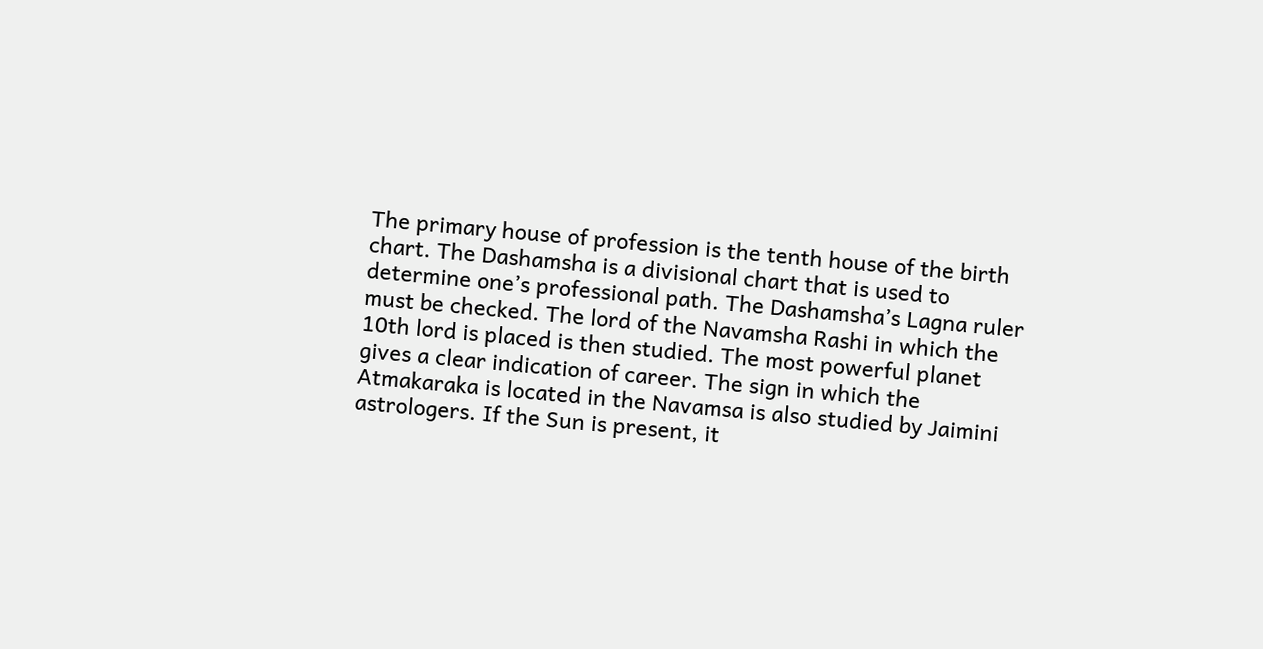The primary house of profession is the tenth house of the birth chart. The Dashamsha is a divisional chart that is used to determine one’s professional path. The Dashamsha’s Lagna ruler must be checked. The lord of the Navamsha Rashi in which the 10th lord is placed is then studied. The most powerful planet gives a clear indication of career. The sign in which the Atmakaraka is located in the Navamsa is also studied by Jaimini astrologers. If the Sun is present, it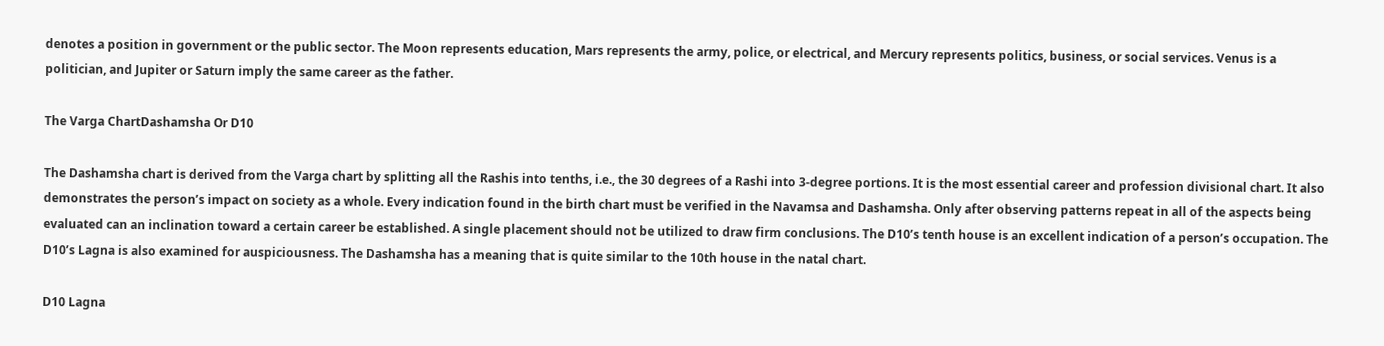denotes a position in government or the public sector. The Moon represents education, Mars represents the army, police, or electrical, and Mercury represents politics, business, or social services. Venus is a politician, and Jupiter or Saturn imply the same career as the father.

The Varga ChartDashamsha Or D10

The Dashamsha chart is derived from the Varga chart by splitting all the Rashis into tenths, i.e., the 30 degrees of a Rashi into 3-degree portions. It is the most essential career and profession divisional chart. It also demonstrates the person’s impact on society as a whole. Every indication found in the birth chart must be verified in the Navamsa and Dashamsha. Only after observing patterns repeat in all of the aspects being evaluated can an inclination toward a certain career be established. A single placement should not be utilized to draw firm conclusions. The D10’s tenth house is an excellent indication of a person’s occupation. The D10’s Lagna is also examined for auspiciousness. The Dashamsha has a meaning that is quite similar to the 10th house in the natal chart.

D10 Lagna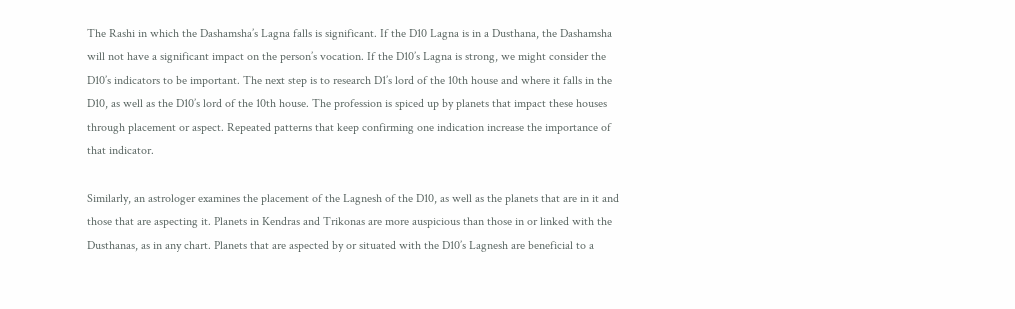The Rashi in which the Dashamsha’s Lagna falls is significant. If the D10 Lagna is in a Dusthana, the Dashamsha will not have a significant impact on the person’s vocation. If the D10’s Lagna is strong, we might consider the D10’s indicators to be important. The next step is to research D1’s lord of the 10th house and where it falls in the D10, as well as the D10’s lord of the 10th house. The profession is spiced up by planets that impact these houses through placement or aspect. Repeated patterns that keep confirming one indication increase the importance of that indicator.

Similarly, an astrologer examines the placement of the Lagnesh of the D10, as well as the planets that are in it and those that are aspecting it. Planets in Kendras and Trikonas are more auspicious than those in or linked with the Dusthanas, as in any chart. Planets that are aspected by or situated with the D10’s Lagnesh are beneficial to a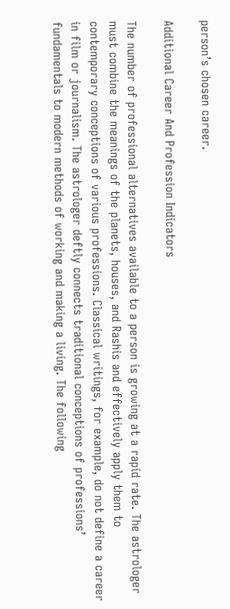person’s chosen career.

Additional Career And Profession Indicators

The number of professional alternatives available to a person is growing at a rapid rate. The astrologer must combine the meanings of the planets, houses, and Rashis and effectively apply them to contemporary conceptions of various professions. Classical writings, for example, do not define a career in film or journalism. The astrologer deftly connects traditional conceptions of professions’ fundamentals to modern methods of working and making a living. The following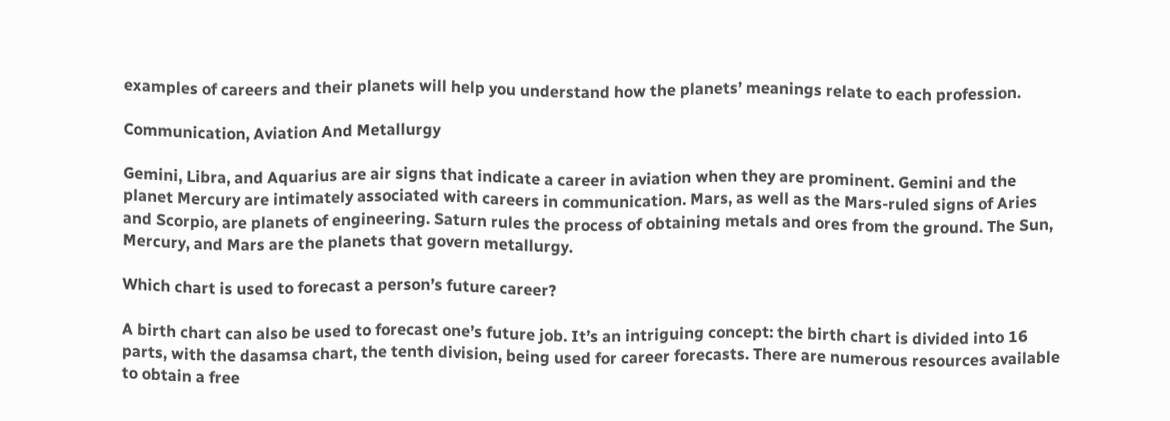examples of careers and their planets will help you understand how the planets’ meanings relate to each profession.

Communication, Aviation And Metallurgy

Gemini, Libra, and Aquarius are air signs that indicate a career in aviation when they are prominent. Gemini and the planet Mercury are intimately associated with careers in communication. Mars, as well as the Mars-ruled signs of Aries and Scorpio, are planets of engineering. Saturn rules the process of obtaining metals and ores from the ground. The Sun, Mercury, and Mars are the planets that govern metallurgy.

Which chart is used to forecast a person’s future career?

A birth chart can also be used to forecast one’s future job. It’s an intriguing concept: the birth chart is divided into 16 parts, with the dasamsa chart, the tenth division, being used for career forecasts. There are numerous resources available to obtain a free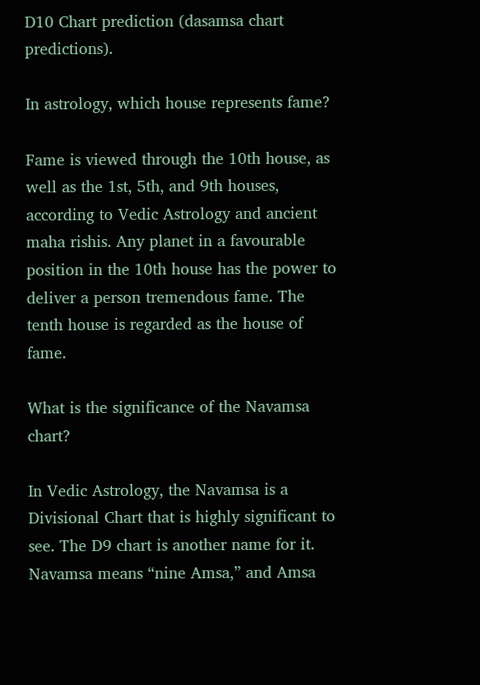D10 Chart prediction (dasamsa chart predictions).

In astrology, which house represents fame?

Fame is viewed through the 10th house, as well as the 1st, 5th, and 9th houses, according to Vedic Astrology and ancient maha rishis. Any planet in a favourable position in the 10th house has the power to deliver a person tremendous fame. The tenth house is regarded as the house of fame.

What is the significance of the Navamsa chart?

In Vedic Astrology, the Navamsa is a Divisional Chart that is highly significant to see. The D9 chart is another name for it. Navamsa means “nine Amsa,” and Amsa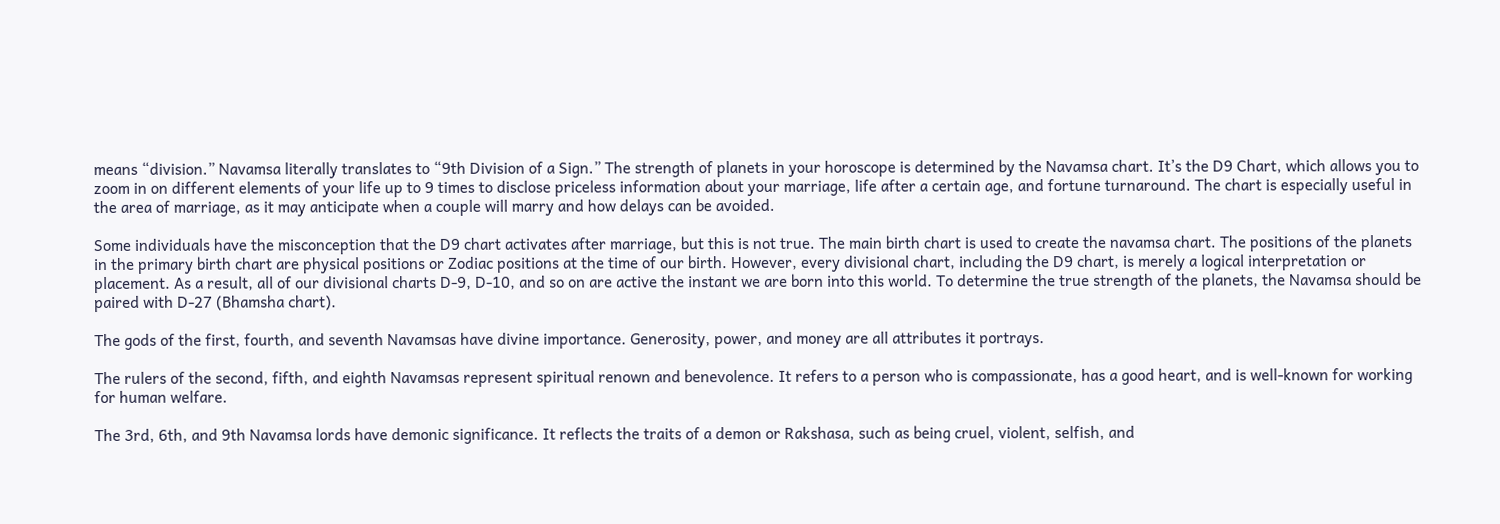means “division.” Navamsa literally translates to “9th Division of a Sign.” The strength of planets in your horoscope is determined by the Navamsa chart. It’s the D9 Chart, which allows you to zoom in on different elements of your life up to 9 times to disclose priceless information about your marriage, life after a certain age, and fortune turnaround. The chart is especially useful in the area of marriage, as it may anticipate when a couple will marry and how delays can be avoided.

Some individuals have the misconception that the D9 chart activates after marriage, but this is not true. The main birth chart is used to create the navamsa chart. The positions of the planets in the primary birth chart are physical positions or Zodiac positions at the time of our birth. However, every divisional chart, including the D9 chart, is merely a logical interpretation or placement. As a result, all of our divisional charts D-9, D-10, and so on are active the instant we are born into this world. To determine the true strength of the planets, the Navamsa should be paired with D-27 (Bhamsha chart).

The gods of the first, fourth, and seventh Navamsas have divine importance. Generosity, power, and money are all attributes it portrays.

The rulers of the second, fifth, and eighth Navamsas represent spiritual renown and benevolence. It refers to a person who is compassionate, has a good heart, and is well-known for working for human welfare.

The 3rd, 6th, and 9th Navamsa lords have demonic significance. It reflects the traits of a demon or Rakshasa, such as being cruel, violent, selfish, and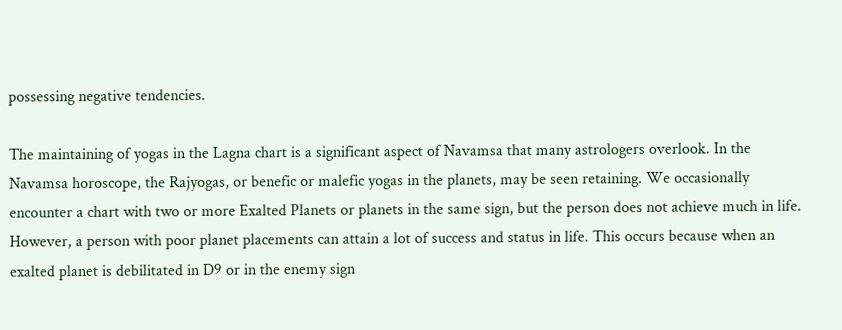possessing negative tendencies.

The maintaining of yogas in the Lagna chart is a significant aspect of Navamsa that many astrologers overlook. In the Navamsa horoscope, the Rajyogas, or benefic or malefic yogas in the planets, may be seen retaining. We occasionally encounter a chart with two or more Exalted Planets or planets in the same sign, but the person does not achieve much in life. However, a person with poor planet placements can attain a lot of success and status in life. This occurs because when an exalted planet is debilitated in D9 or in the enemy sign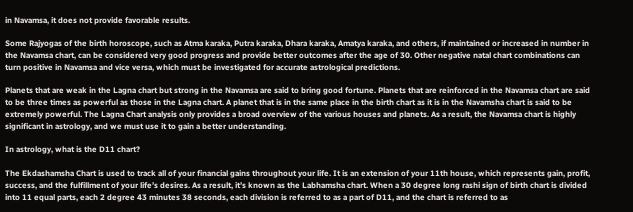in Navamsa, it does not provide favorable results.

Some Rajyogas of the birth horoscope, such as Atma karaka, Putra karaka, Dhara karaka, Amatya karaka, and others, if maintained or increased in number in the Navamsa chart, can be considered very good progress and provide better outcomes after the age of 30. Other negative natal chart combinations can turn positive in Navamsa and vice versa, which must be investigated for accurate astrological predictions.

Planets that are weak in the Lagna chart but strong in the Navamsa are said to bring good fortune. Planets that are reinforced in the Navamsa chart are said to be three times as powerful as those in the Lagna chart. A planet that is in the same place in the birth chart as it is in the Navamsha chart is said to be extremely powerful. The Lagna Chart analysis only provides a broad overview of the various houses and planets. As a result, the Navamsa chart is highly significant in astrology, and we must use it to gain a better understanding.

In astrology, what is the D11 chart?

The Ekdashamsha Chart is used to track all of your financial gains throughout your life. It is an extension of your 11th house, which represents gain, profit, success, and the fulfillment of your life’s desires. As a result, it’s known as the Labhamsha chart. When a 30 degree long rashi sign of birth chart is divided into 11 equal parts, each 2 degree 43 minutes 38 seconds, each division is referred to as a part of D11, and the chart is referred to as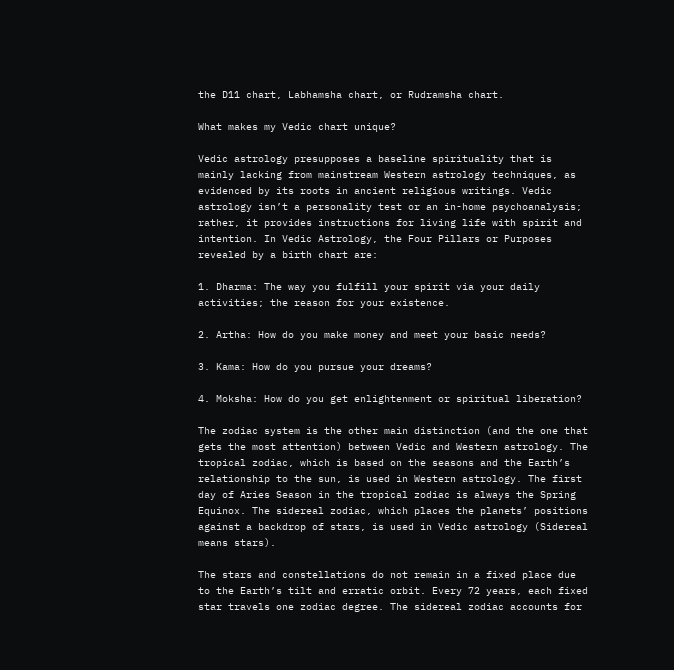the D11 chart, Labhamsha chart, or Rudramsha chart.

What makes my Vedic chart unique?

Vedic astrology presupposes a baseline spirituality that is mainly lacking from mainstream Western astrology techniques, as evidenced by its roots in ancient religious writings. Vedic astrology isn’t a personality test or an in-home psychoanalysis; rather, it provides instructions for living life with spirit and intention. In Vedic Astrology, the Four Pillars or Purposes revealed by a birth chart are:

1. Dharma: The way you fulfill your spirit via your daily activities; the reason for your existence.

2. Artha: How do you make money and meet your basic needs?

3. Kama: How do you pursue your dreams?

4. Moksha: How do you get enlightenment or spiritual liberation?

The zodiac system is the other main distinction (and the one that gets the most attention) between Vedic and Western astrology. The tropical zodiac, which is based on the seasons and the Earth’s relationship to the sun, is used in Western astrology. The first day of Aries Season in the tropical zodiac is always the Spring Equinox. The sidereal zodiac, which places the planets’ positions against a backdrop of stars, is used in Vedic astrology (Sidereal means stars).

The stars and constellations do not remain in a fixed place due to the Earth’s tilt and erratic orbit. Every 72 years, each fixed star travels one zodiac degree. The sidereal zodiac accounts for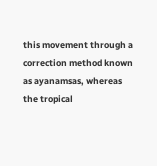this movement through a correction method known as ayanamsas, whereas the tropical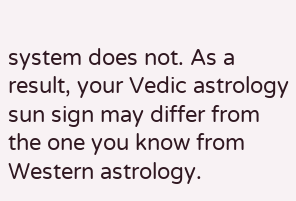system does not. As a result, your Vedic astrology sun sign may differ from the one you know from Western astrology.